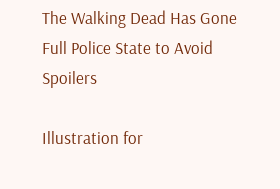The Walking Dead Has Gone Full Police State to Avoid Spoilers

Illustration for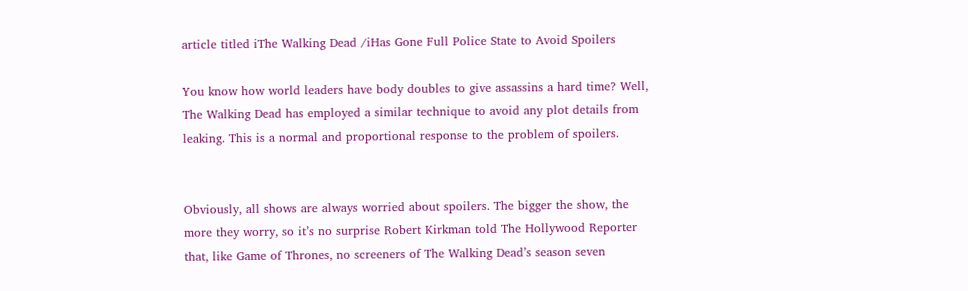article titled iThe Walking Dead /iHas Gone Full Police State to Avoid Spoilers

You know how world leaders have body doubles to give assassins a hard time? Well, The Walking Dead has employed a similar technique to avoid any plot details from leaking. This is a normal and proportional response to the problem of spoilers.


Obviously, all shows are always worried about spoilers. The bigger the show, the more they worry, so it’s no surprise Robert Kirkman told The Hollywood Reporter that, like Game of Thrones, no screeners of The Walking Dead’s season seven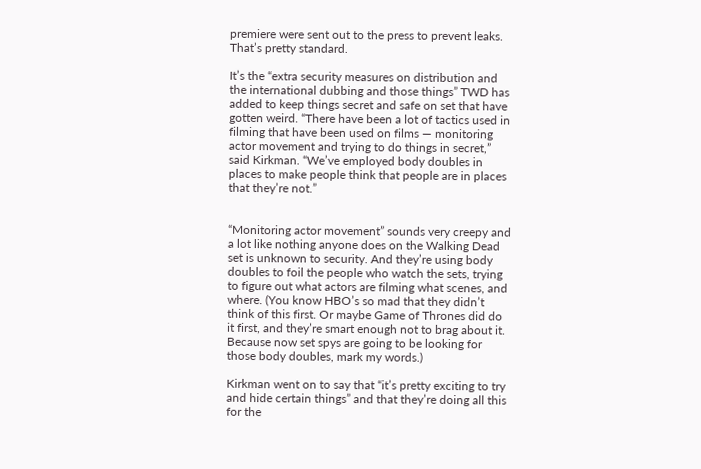premiere were sent out to the press to prevent leaks. That’s pretty standard.

It’s the “extra security measures on distribution and the international dubbing and those things” TWD has added to keep things secret and safe on set that have gotten weird. “There have been a lot of tactics used in filming that have been used on films — monitoring actor movement and trying to do things in secret,” said Kirkman. “We’ve employed body doubles in places to make people think that people are in places that they’re not.”


“Monitoring actor movement” sounds very creepy and a lot like nothing anyone does on the Walking Dead set is unknown to security. And they’re using body doubles to foil the people who watch the sets, trying to figure out what actors are filming what scenes, and where. (You know HBO’s so mad that they didn’t think of this first. Or maybe Game of Thrones did do it first, and they’re smart enough not to brag about it. Because now set spys are going to be looking for those body doubles, mark my words.)

Kirkman went on to say that “it’s pretty exciting to try and hide certain things” and that they’re doing all this for the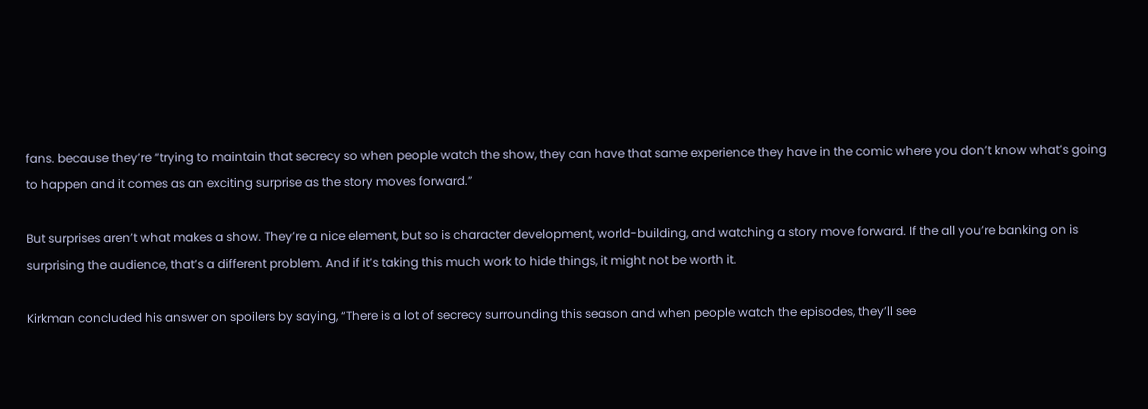fans. because they’re “trying to maintain that secrecy so when people watch the show, they can have that same experience they have in the comic where you don’t know what’s going to happen and it comes as an exciting surprise as the story moves forward.”

But surprises aren’t what makes a show. They’re a nice element, but so is character development, world-building, and watching a story move forward. If the all you’re banking on is surprising the audience, that’s a different problem. And if it’s taking this much work to hide things, it might not be worth it.

Kirkman concluded his answer on spoilers by saying, “There is a lot of secrecy surrounding this season and when people watch the episodes, they’ll see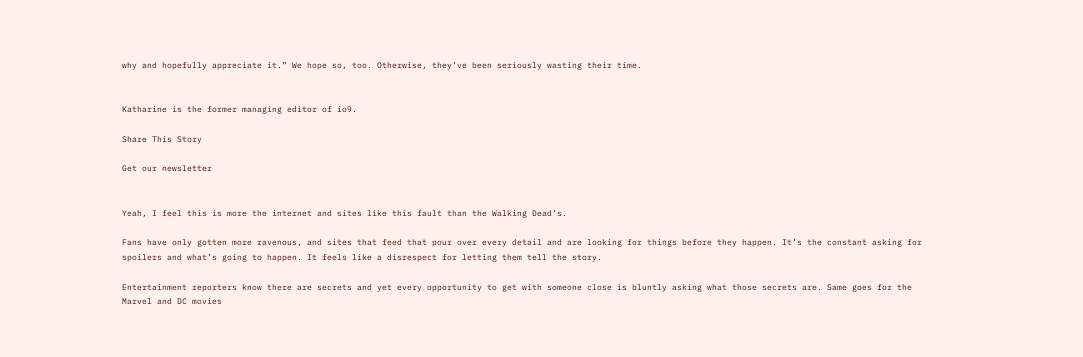why and hopefully appreciate it.” We hope so, too. Otherwise, they’ve been seriously wasting their time.


Katharine is the former managing editor of io9.

Share This Story

Get our newsletter


Yeah, I feel this is more the internet and sites like this fault than the Walking Dead’s.

Fans have only gotten more ravenous, and sites that feed that pour over every detail and are looking for things before they happen. It’s the constant asking for spoilers and what’s going to happen. It feels like a disrespect for letting them tell the story.

Entertainment reporters know there are secrets and yet every opportunity to get with someone close is bluntly asking what those secrets are. Same goes for the Marvel and DC movies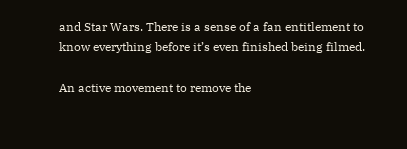and Star Wars. There is a sense of a fan entitlement to know everything before it’s even finished being filmed.

An active movement to remove the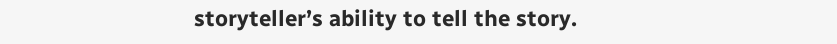storyteller’s ability to tell the story.